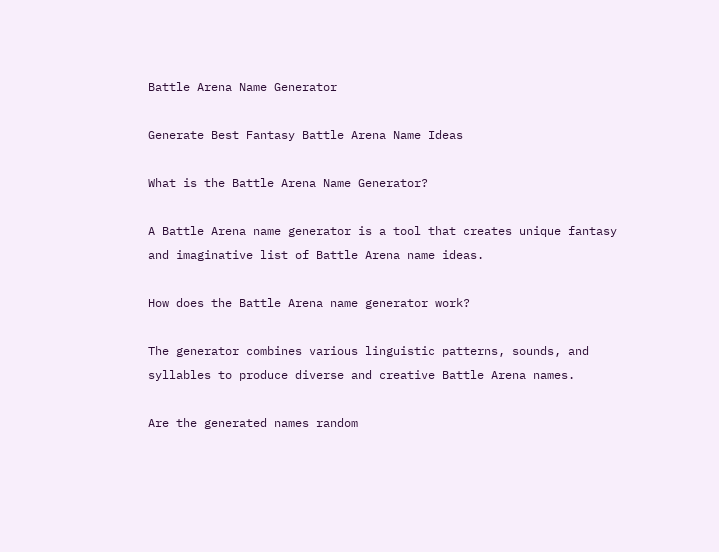Battle Arena Name Generator

Generate Best Fantasy Battle Arena Name Ideas

What is the Battle Arena Name Generator?

A Battle Arena name generator is a tool that creates unique fantasy and imaginative list of Battle Arena name ideas.

How does the Battle Arena name generator work?

The generator combines various linguistic patterns, sounds, and syllables to produce diverse and creative Battle Arena names.

Are the generated names random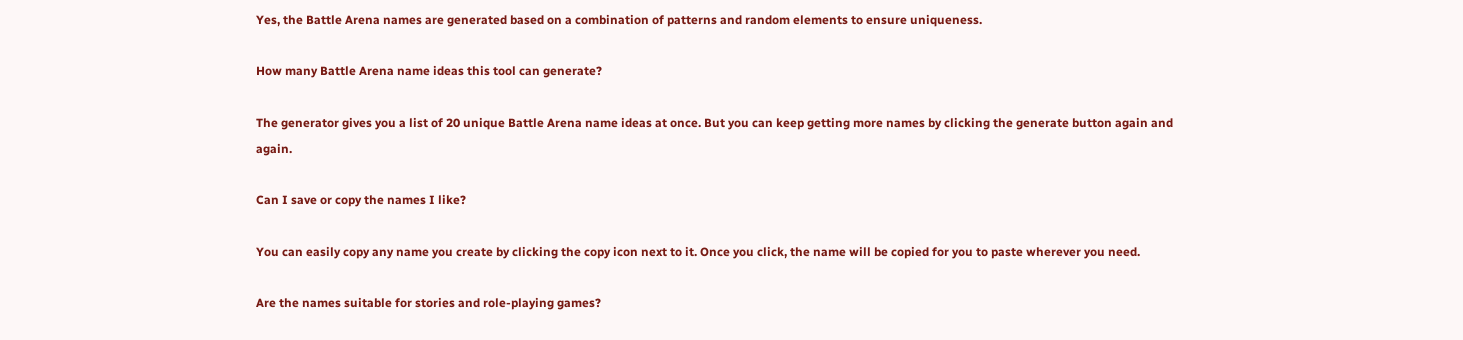Yes, the Battle Arena names are generated based on a combination of patterns and random elements to ensure uniqueness.

How many Battle Arena name ideas this tool can generate?

The generator gives you a list of 20 unique Battle Arena name ideas at once. But you can keep getting more names by clicking the generate button again and again.

Can I save or copy the names I like?

You can easily copy any name you create by clicking the copy icon next to it. Once you click, the name will be copied for you to paste wherever you need.

Are the names suitable for stories and role-playing games?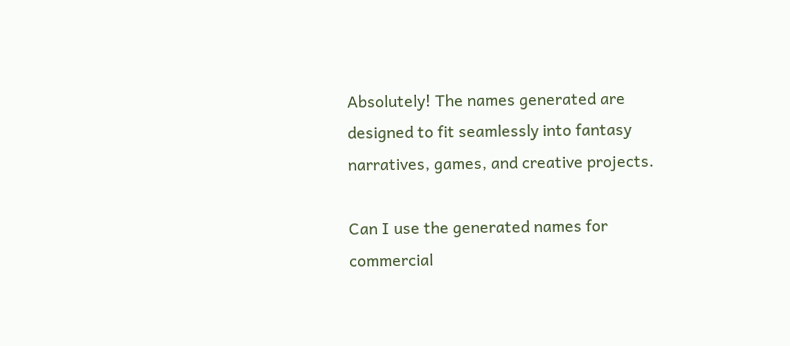Absolutely! The names generated are designed to fit seamlessly into fantasy narratives, games, and creative projects.

Can I use the generated names for commercial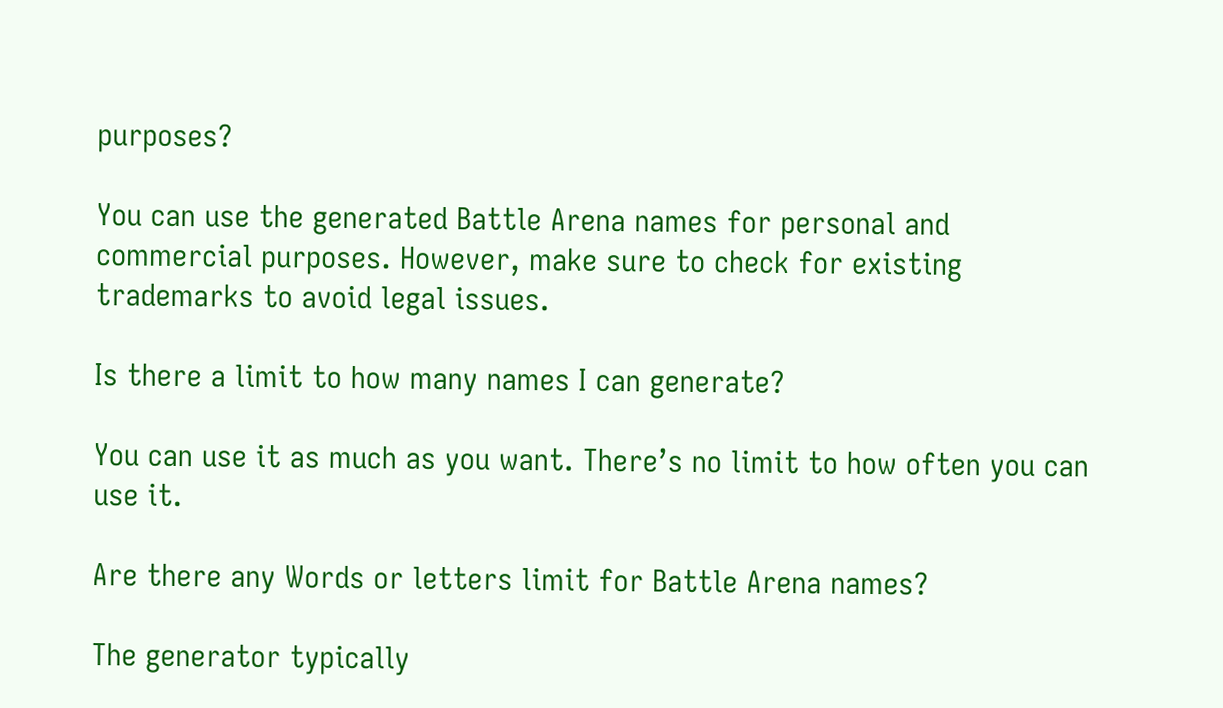purposes?

You can use the generated Battle Arena names for personal and commercial purposes. However, make sure to check for existing trademarks to avoid legal issues.

Is there a limit to how many names I can generate?

You can use it as much as you want. There’s no limit to how often you can use it.

Are there any Words or letters limit for Battle Arena names?

The generator typically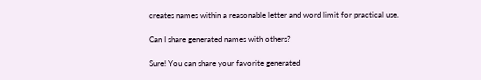creates names within a reasonable letter and word limit for practical use.

Can I share generated names with others?

Sure! You can share your favorite generated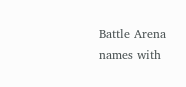Battle Arena names with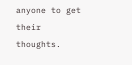anyone to get their thoughts.